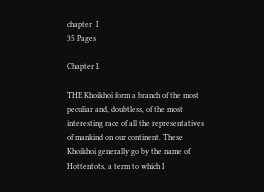chapter  I
35 Pages

Chapter I.

THE Khoikhoi form a branch of the most peculiar and, doubtless, of the most interesting race of all the representatives of mankind on our continent. These Khoikhoi generally go by the name of Hottentots, a term to which I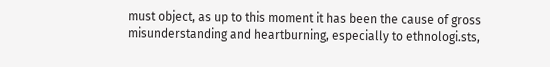must object, as up to this moment it has been the cause of gross misunderstanding and heartburning, especially to ethnologi.sts,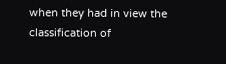when they had in view the classification of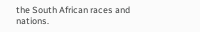the South African races and nations.